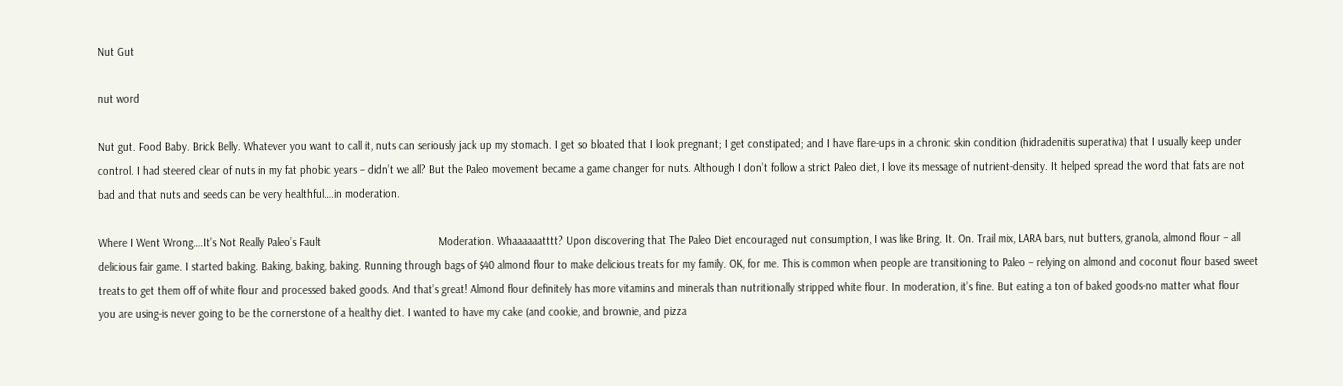Nut Gut

nut word

Nut gut. Food Baby. Brick Belly. Whatever you want to call it, nuts can seriously jack up my stomach. I get so bloated that I look pregnant; I get constipated; and I have flare-ups in a chronic skin condition (hidradenitis superativa) that I usually keep under control. I had steered clear of nuts in my fat phobic years – didn’t we all? But the Paleo movement became a game changer for nuts. Although I don’t follow a strict Paleo diet, I love its message of nutrient-density. It helped spread the word that fats are not bad and that nuts and seeds can be very healthful….in moderation.

Where I Went Wrong….It’s Not Really Paleo’s Fault                                       Moderation. Whaaaaaatttt? Upon discovering that The Paleo Diet encouraged nut consumption, I was like Bring. It. On. Trail mix, LARA bars, nut butters, granola, almond flour – all delicious fair game. I started baking. Baking, baking, baking. Running through bags of $40 almond flour to make delicious treats for my family. OK, for me. This is common when people are transitioning to Paleo – relying on almond and coconut flour based sweet treats to get them off of white flour and processed baked goods. And that’s great! Almond flour definitely has more vitamins and minerals than nutritionally stripped white flour. In moderation, it’s fine. But eating a ton of baked goods-no matter what flour you are using-is never going to be the cornerstone of a healthy diet. I wanted to have my cake (and cookie, and brownie, and pizza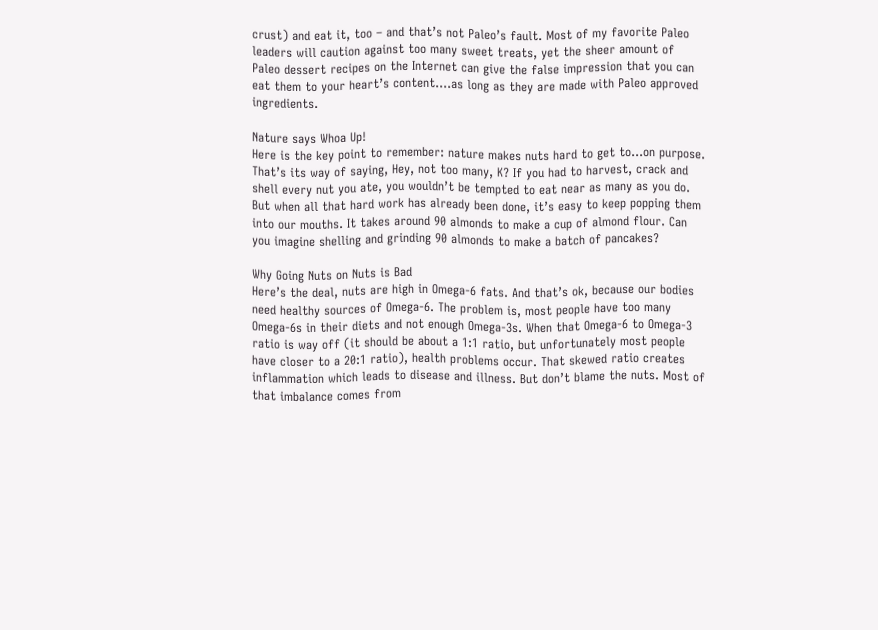crust) and eat it, too – and that’s not Paleo’s fault. Most of my favorite Paleo leaders will caution against too many sweet treats, yet the sheer amount of Paleo dessert recipes on the Internet can give the false impression that you can eat them to your heart’s content….as long as they are made with Paleo approved ingredients.

Nature says Whoa Up!                                                                                          Here is the key point to remember: nature makes nuts hard to get to…on purpose. That’s its way of saying, Hey, not too many, K? If you had to harvest, crack and shell every nut you ate, you wouldn’t be tempted to eat near as many as you do. But when all that hard work has already been done, it’s easy to keep popping them into our mouths. It takes around 90 almonds to make a cup of almond flour. Can you imagine shelling and grinding 90 almonds to make a batch of pancakes?

Why Going Nuts on Nuts is Bad
Here’s the deal, nuts are high in Omega-6 fats. And that’s ok, because our bodies need healthy sources of Omega-6. The problem is, most people have too many Omega-6s in their diets and not enough Omega-3s. When that Omega-6 to Omega-3 ratio is way off (it should be about a 1:1 ratio, but unfortunately most people have closer to a 20:1 ratio), health problems occur. That skewed ratio creates inflammation which leads to disease and illness. But don’t blame the nuts. Most of that imbalance comes from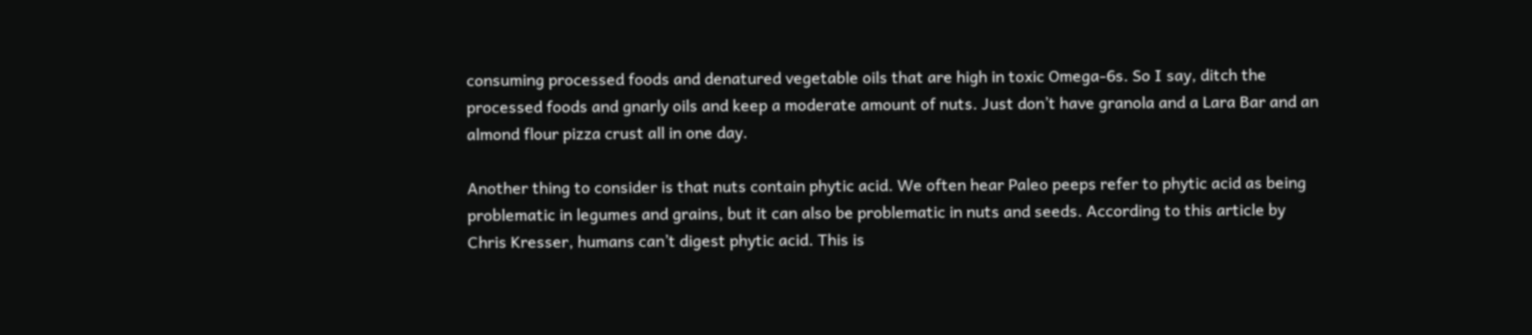consuming processed foods and denatured vegetable oils that are high in toxic Omega-6s. So I say, ditch the processed foods and gnarly oils and keep a moderate amount of nuts. Just don’t have granola and a Lara Bar and an almond flour pizza crust all in one day.

Another thing to consider is that nuts contain phytic acid. We often hear Paleo peeps refer to phytic acid as being problematic in legumes and grains, but it can also be problematic in nuts and seeds. According to this article by Chris Kresser, humans can’t digest phytic acid. This is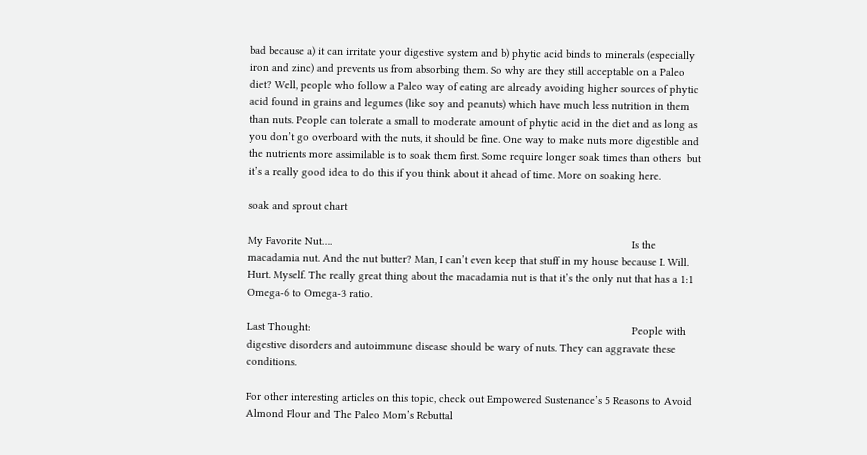bad because a) it can irritate your digestive system and b) phytic acid binds to minerals (especially iron and zinc) and prevents us from absorbing them. So why are they still acceptable on a Paleo diet? Well, people who follow a Paleo way of eating are already avoiding higher sources of phytic acid found in grains and legumes (like soy and peanuts) which have much less nutrition in them than nuts. People can tolerate a small to moderate amount of phytic acid in the diet and as long as you don’t go overboard with the nuts, it should be fine. One way to make nuts more digestible and the nutrients more assimilable is to soak them first. Some require longer soak times than others  but it’s a really good idea to do this if you think about it ahead of time. More on soaking here.

soak and sprout chart

My Favorite Nut….                                                                                                    Is the macadamia nut. And the nut butter? Man, I can’t even keep that stuff in my house because I. Will. Hurt. Myself. The really great thing about the macadamia nut is that it’s the only nut that has a 1:1 Omega-6 to Omega-3 ratio.

Last Thought:                                                                                                           People with digestive disorders and autoimmune disease should be wary of nuts. They can aggravate these conditions.

For other interesting articles on this topic, check out Empowered Sustenance’s 5 Reasons to Avoid Almond Flour and The Paleo Mom’s Rebuttal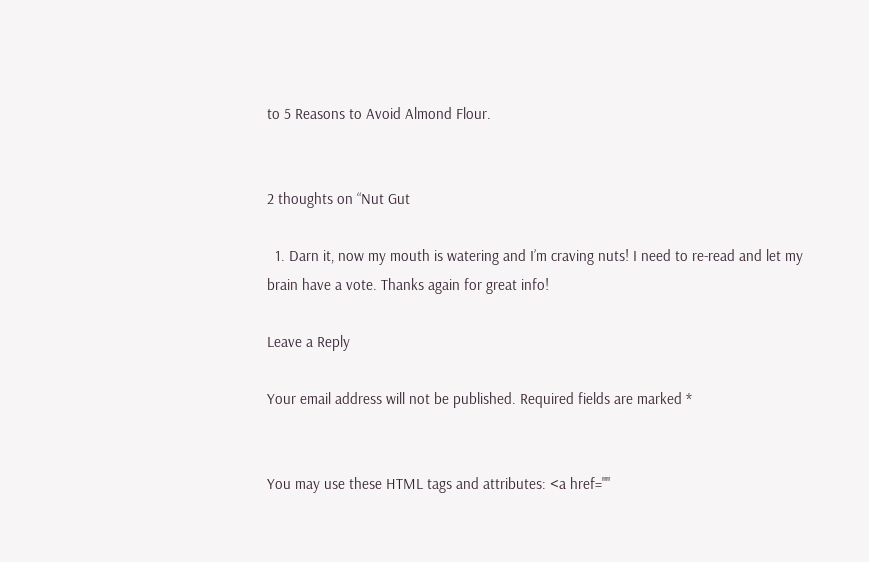to 5 Reasons to Avoid Almond Flour.


2 thoughts on “Nut Gut

  1. Darn it, now my mouth is watering and I’m craving nuts! I need to re-read and let my brain have a vote. Thanks again for great info!

Leave a Reply

Your email address will not be published. Required fields are marked *


You may use these HTML tags and attributes: <a href=""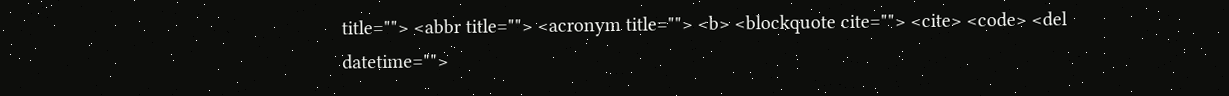title=""> <abbr title=""> <acronym title=""> <b> <blockquote cite=""> <cite> <code> <del datetime="">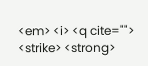<em> <i> <q cite=""> <strike> <strong>